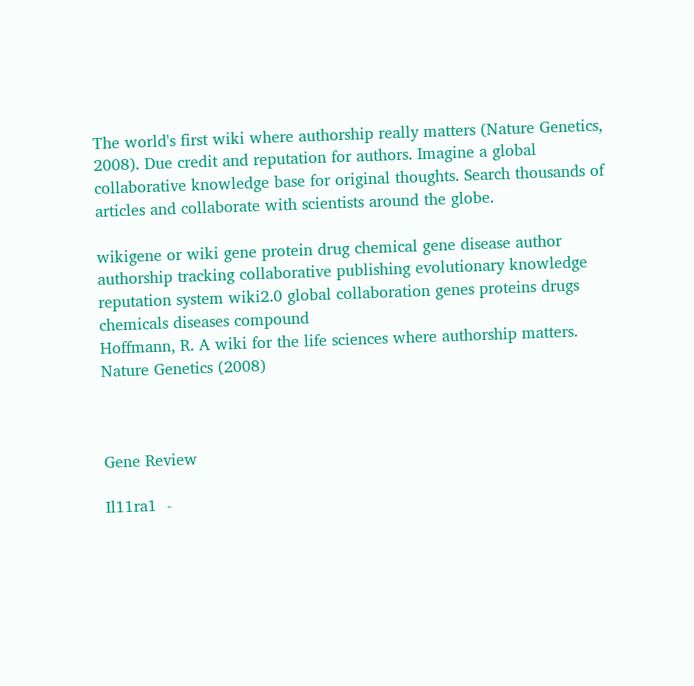The world's first wiki where authorship really matters (Nature Genetics, 2008). Due credit and reputation for authors. Imagine a global collaborative knowledge base for original thoughts. Search thousands of articles and collaborate with scientists around the globe.

wikigene or wiki gene protein drug chemical gene disease author authorship tracking collaborative publishing evolutionary knowledge reputation system wiki2.0 global collaboration genes proteins drugs chemicals diseases compound
Hoffmann, R. A wiki for the life sciences where authorship matters. Nature Genetics (2008)



Gene Review

Il11ra1  -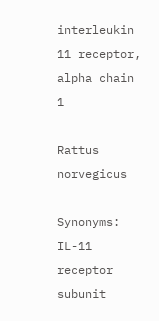interleukin 11 receptor, alpha chain 1

Rattus norvegicus

Synonyms: IL-11 receptor subunit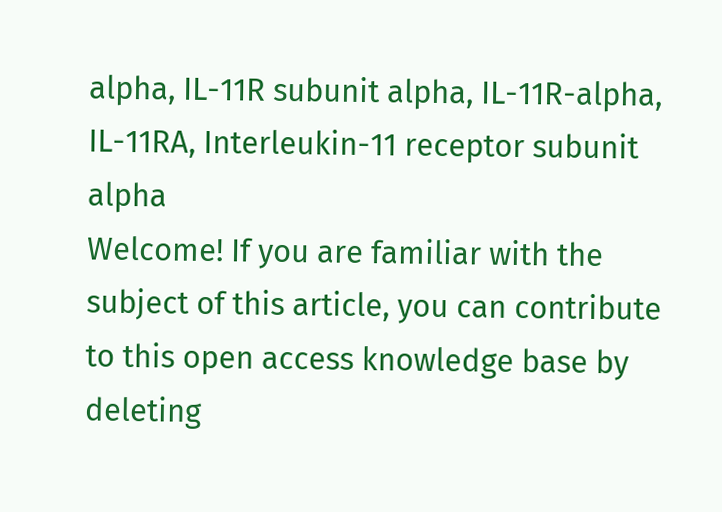alpha, IL-11R subunit alpha, IL-11R-alpha, IL-11RA, Interleukin-11 receptor subunit alpha
Welcome! If you are familiar with the subject of this article, you can contribute to this open access knowledge base by deleting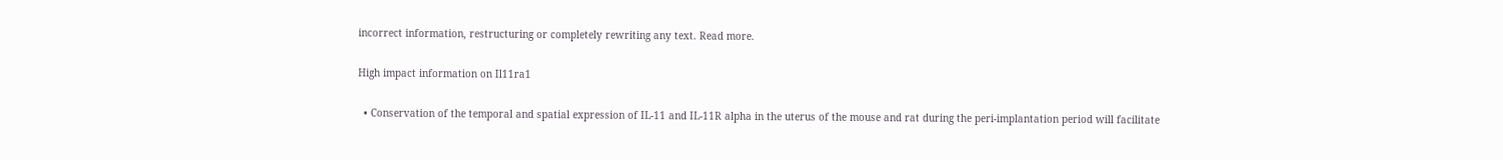incorrect information, restructuring or completely rewriting any text. Read more.

High impact information on Il11ra1

  • Conservation of the temporal and spatial expression of IL-11 and IL-11R alpha in the uterus of the mouse and rat during the peri-implantation period will facilitate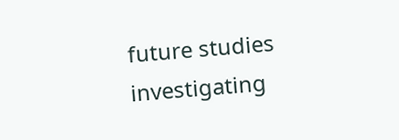future studies investigating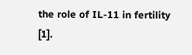the role of IL-11 in fertility [1].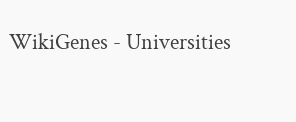WikiGenes - Universities